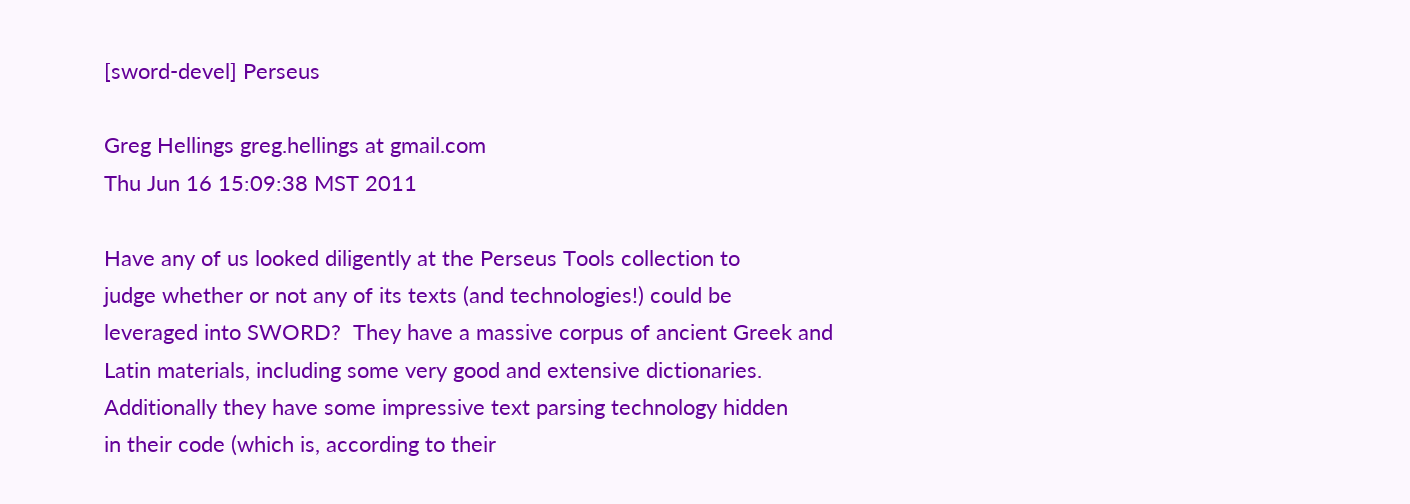[sword-devel] Perseus

Greg Hellings greg.hellings at gmail.com
Thu Jun 16 15:09:38 MST 2011

Have any of us looked diligently at the Perseus Tools collection to
judge whether or not any of its texts (and technologies!) could be
leveraged into SWORD?  They have a massive corpus of ancient Greek and
Latin materials, including some very good and extensive dictionaries.
Additionally they have some impressive text parsing technology hidden
in their code (which is, according to their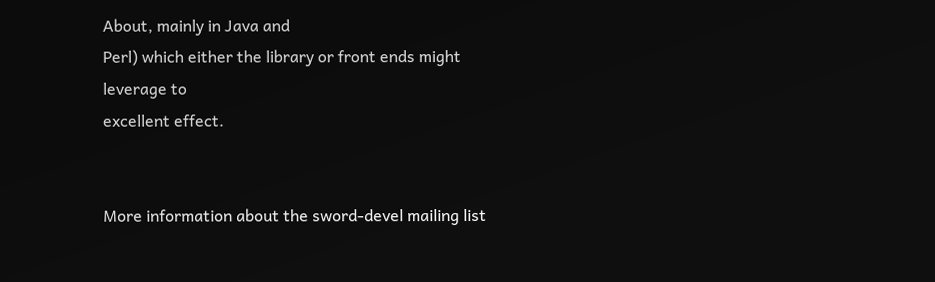About, mainly in Java and
Perl) which either the library or front ends might leverage to
excellent effect.


More information about the sword-devel mailing list